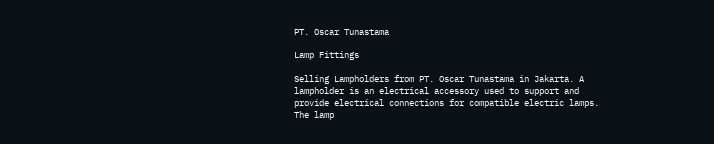PT. Oscar Tunastama

Lamp Fittings

Selling Lampholders from PT. Oscar Tunastama in Jakarta. A lampholder is an electrical accessory used to support and provide electrical connections for compatible electric lamps. The lamp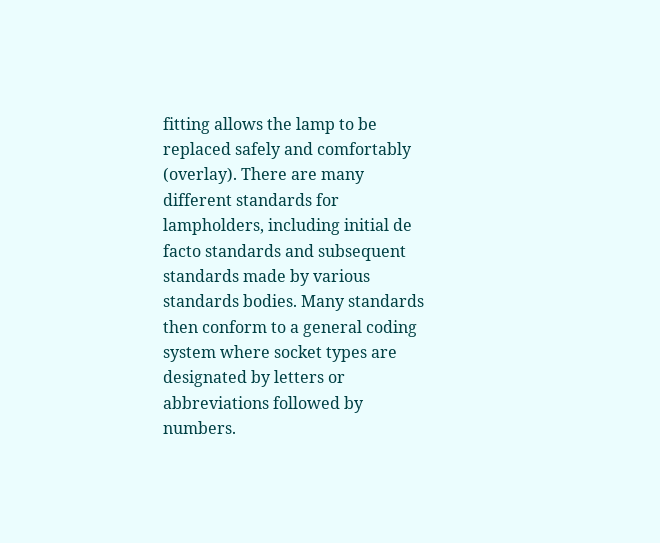fitting allows the lamp to be replaced safely and comfortably (overlay). There are many different standards for lampholders, including initial de facto standards and subsequent standards made by various standards bodies. Many standards then conform to a general coding system where socket types are designated by letters or abbreviations followed by numbers.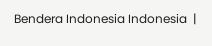Bendera Indonesia Indonesia  |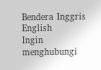Bendera Inggris English
Ingin menghubungi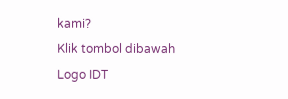kami?
Klik tombol dibawah
Logo IDT